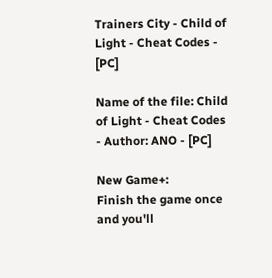Trainers City - Child of Light - Cheat Codes - [PC]

Name of the file: Child of Light - Cheat Codes - Author: ANO - [PC]

New Game+:
Finish the game once and you'll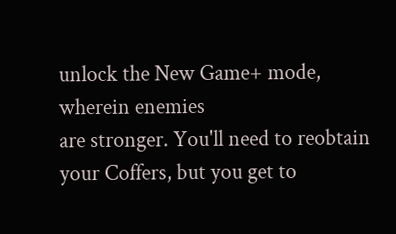unlock the New Game+ mode, wherein enemies
are stronger. You'll need to reobtain your Coffers, but you get to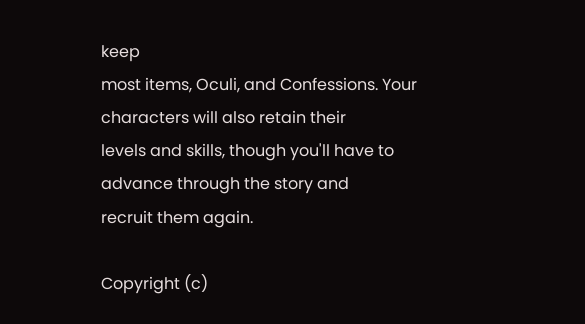keep
most items, Oculi, and Confessions. Your characters will also retain their
levels and skills, though you'll have to advance through the story and
recruit them again.

Copyright (c)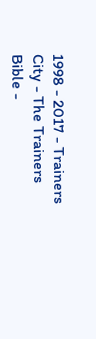1998 - 2017 - Trainers City - The Trainers Bible -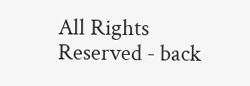All Rights Reserved - back